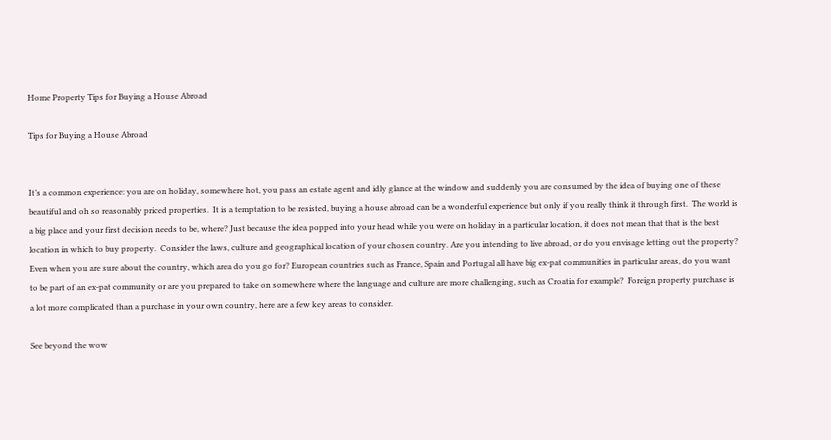Home Property Tips for Buying a House Abroad

Tips for Buying a House Abroad


It’s a common experience: you are on holiday, somewhere hot, you pass an estate agent and idly glance at the window and suddenly you are consumed by the idea of buying one of these beautiful and oh so reasonably priced properties.  It is a temptation to be resisted, buying a house abroad can be a wonderful experience but only if you really think it through first.  The world is a big place and your first decision needs to be, where? Just because the idea popped into your head while you were on holiday in a particular location, it does not mean that that is the best location in which to buy property.  Consider the laws, culture and geographical location of your chosen country. Are you intending to live abroad, or do you envisage letting out the property?  Even when you are sure about the country, which area do you go for? European countries such as France, Spain and Portugal all have big ex-pat communities in particular areas, do you want to be part of an ex-pat community or are you prepared to take on somewhere where the language and culture are more challenging, such as Croatia for example?  Foreign property purchase is a lot more complicated than a purchase in your own country, here are a few key areas to consider.

See beyond the wow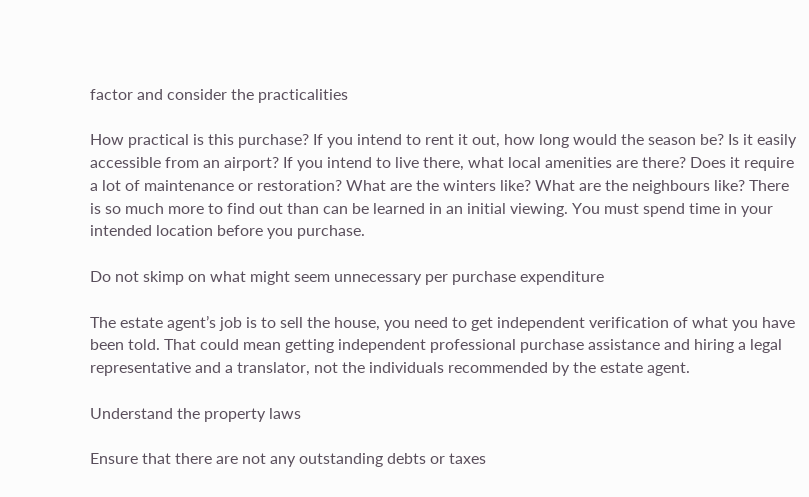factor and consider the practicalities

How practical is this purchase? If you intend to rent it out, how long would the season be? Is it easily accessible from an airport? If you intend to live there, what local amenities are there? Does it require a lot of maintenance or restoration? What are the winters like? What are the neighbours like? There is so much more to find out than can be learned in an initial viewing. You must spend time in your intended location before you purchase.

Do not skimp on what might seem unnecessary per purchase expenditure

The estate agent’s job is to sell the house, you need to get independent verification of what you have been told. That could mean getting independent professional purchase assistance and hiring a legal representative and a translator, not the individuals recommended by the estate agent.

Understand the property laws

Ensure that there are not any outstanding debts or taxes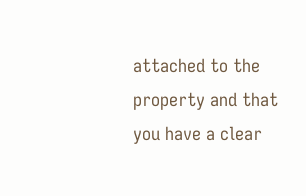attached to the property and that you have a clear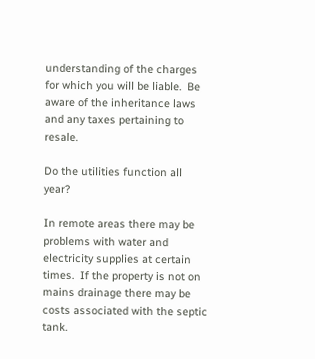understanding of the charges for which you will be liable.  Be aware of the inheritance laws and any taxes pertaining to resale.

Do the utilities function all year?

In remote areas there may be problems with water and electricity supplies at certain times.  If the property is not on mains drainage there may be costs associated with the septic tank.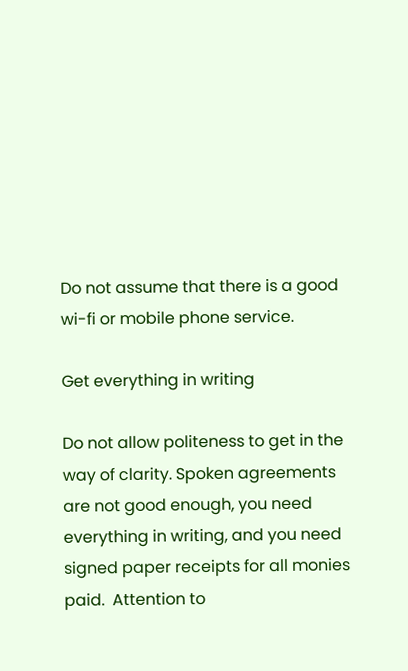Do not assume that there is a good wi-fi or mobile phone service.

Get everything in writing

Do not allow politeness to get in the way of clarity. Spoken agreements are not good enough, you need everything in writing, and you need signed paper receipts for all monies paid.  Attention to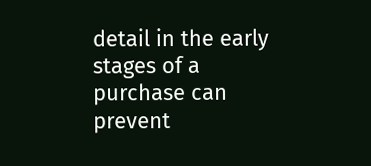detail in the early stages of a purchase can prevent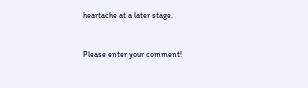heartache at a later stage.


Please enter your comment!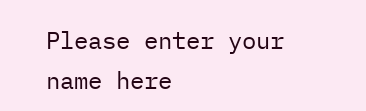Please enter your name here